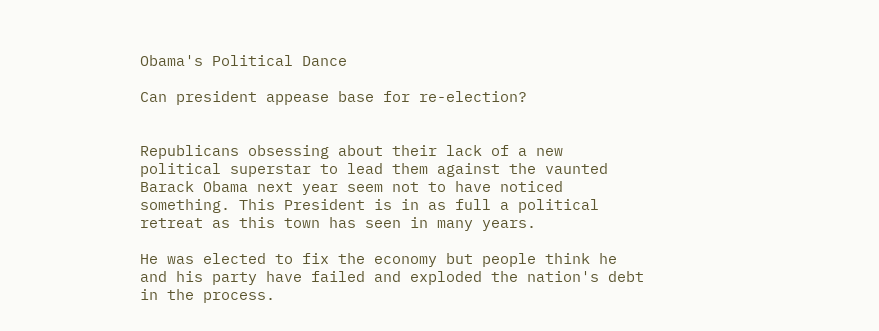Obama's Political Dance

Can president appease base for re-election?


Republicans obsessing about their lack of a new political superstar to lead them against the vaunted Barack Obama next year seem not to have noticed something. This President is in as full a political retreat as this town has seen in many years.

He was elected to fix the economy but people think he and his party have failed and exploded the nation's debt in the process.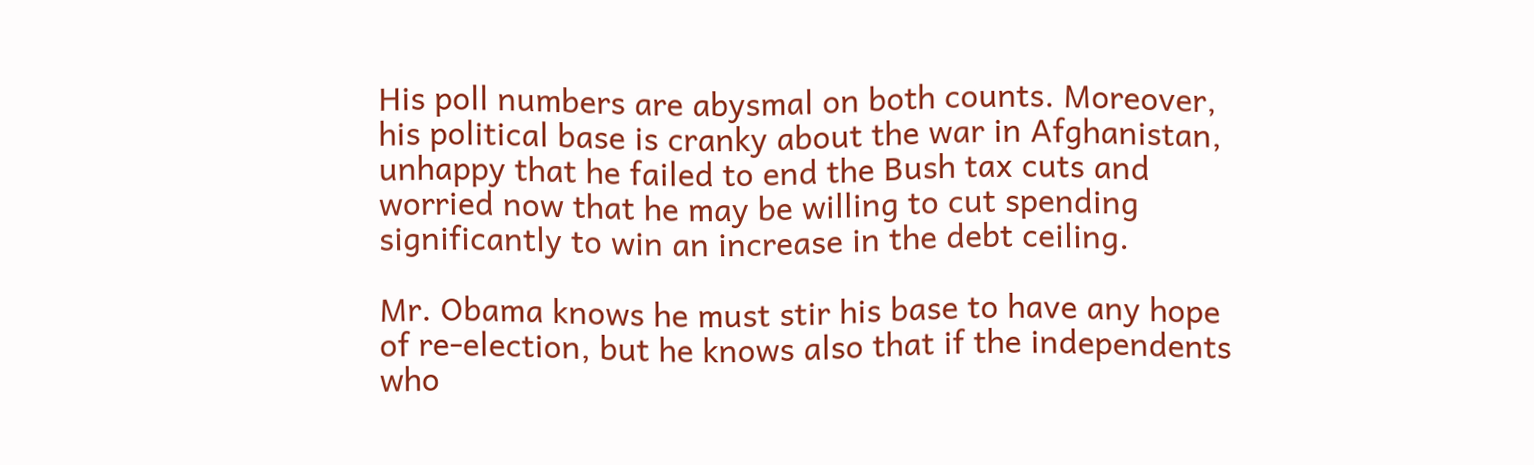His poll numbers are abysmal on both counts. Moreover, his political base is cranky about the war in Afghanistan, unhappy that he failed to end the Bush tax cuts and worried now that he may be willing to cut spending significantly to win an increase in the debt ceiling.

Mr. Obama knows he must stir his base to have any hope of re-election, but he knows also that if the independents who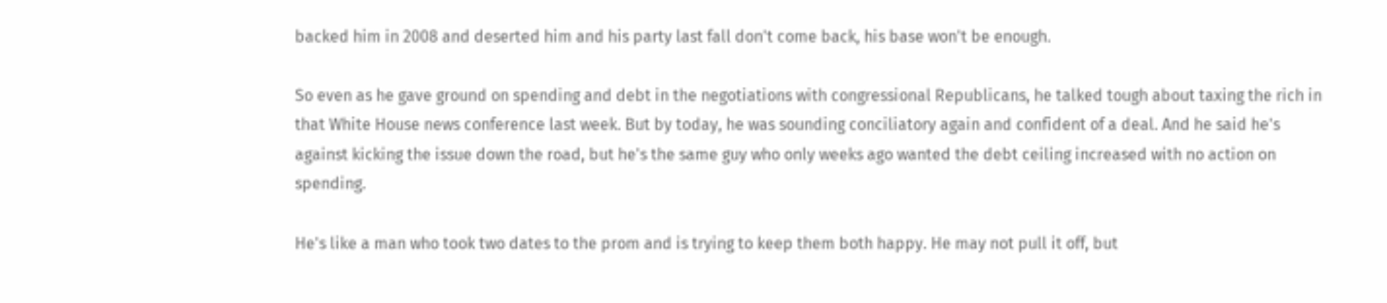backed him in 2008 and deserted him and his party last fall don't come back, his base won't be enough.

So even as he gave ground on spending and debt in the negotiations with congressional Republicans, he talked tough about taxing the rich in that White House news conference last week. But by today, he was sounding conciliatory again and confident of a deal. And he said he's against kicking the issue down the road, but he's the same guy who only weeks ago wanted the debt ceiling increased with no action on spending.

He's like a man who took two dates to the prom and is trying to keep them both happy. He may not pull it off, but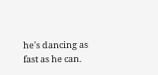he's dancing as fast as he can.